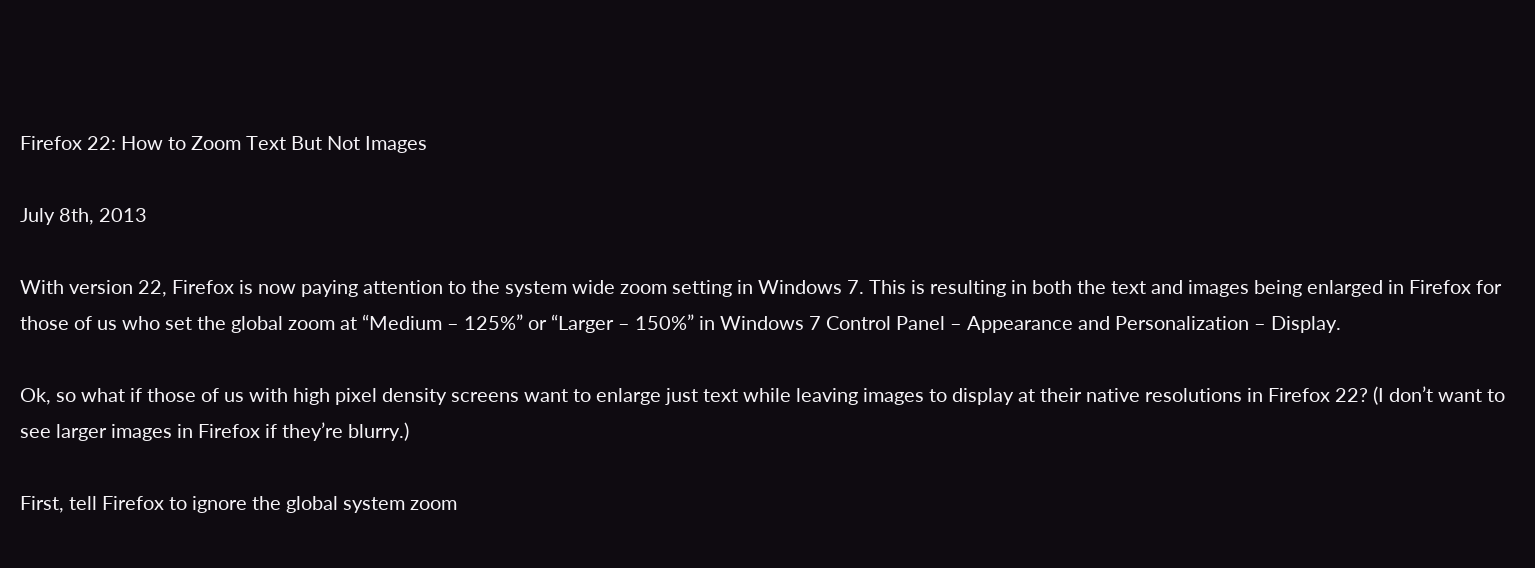Firefox 22: How to Zoom Text But Not Images

July 8th, 2013

With version 22, Firefox is now paying attention to the system wide zoom setting in Windows 7. This is resulting in both the text and images being enlarged in Firefox for those of us who set the global zoom at “Medium – 125%” or “Larger – 150%” in Windows 7 Control Panel – Appearance and Personalization – Display.

Ok, so what if those of us with high pixel density screens want to enlarge just text while leaving images to display at their native resolutions in Firefox 22? (I don’t want to see larger images in Firefox if they’re blurry.)

First, tell Firefox to ignore the global system zoom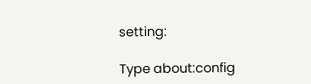setting:

Type about:config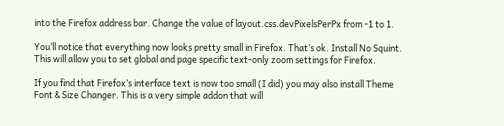into the Firefox address bar. Change the value of layout.css.devPixelsPerPx from -1 to 1.

You’ll notice that everything now looks pretty small in Firefox. That’s ok. Install No Squint. This will allow you to set global and page specific text-only zoom settings for Firefox.

If you find that Firefox’s interface text is now too small (I did) you may also install Theme Font & Size Changer. This is a very simple addon that will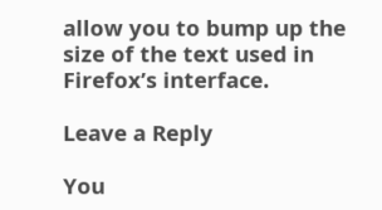allow you to bump up the size of the text used in Firefox’s interface.

Leave a Reply

You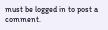must be logged in to post a comment.